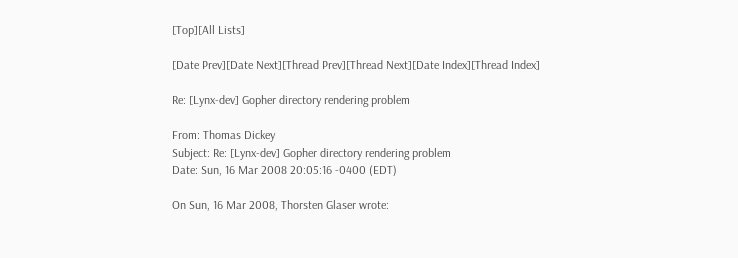[Top][All Lists]

[Date Prev][Date Next][Thread Prev][Thread Next][Date Index][Thread Index]

Re: [Lynx-dev] Gopher directory rendering problem

From: Thomas Dickey
Subject: Re: [Lynx-dev] Gopher directory rendering problem
Date: Sun, 16 Mar 2008 20:05:16 -0400 (EDT)

On Sun, 16 Mar 2008, Thorsten Glaser wrote: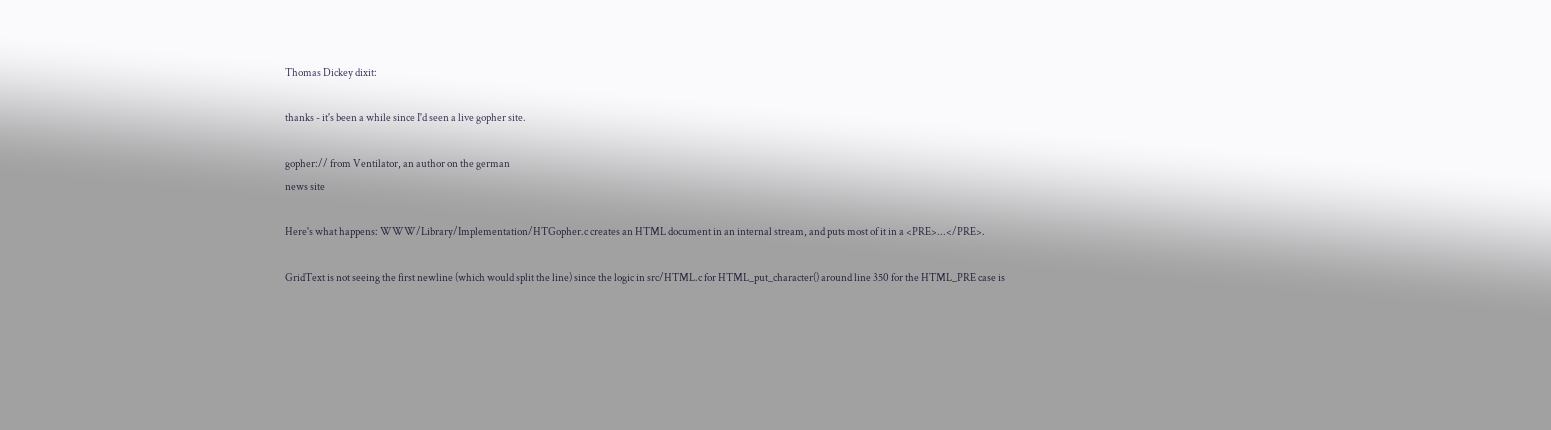Thomas Dickey dixit:

thanks - it's been a while since I'd seen a live gopher site.

gopher:// from Ventilator, an author on the german
news site

Here's what happens: WWW/Library/Implementation/HTGopher.c creates an HTML document in an internal stream, and puts most of it in a <PRE>...</PRE>.

GridText is not seeing the first newline (which would split the line) since the logic in src/HTML.c for HTML_put_character() around line 350 for the HTML_PRE case is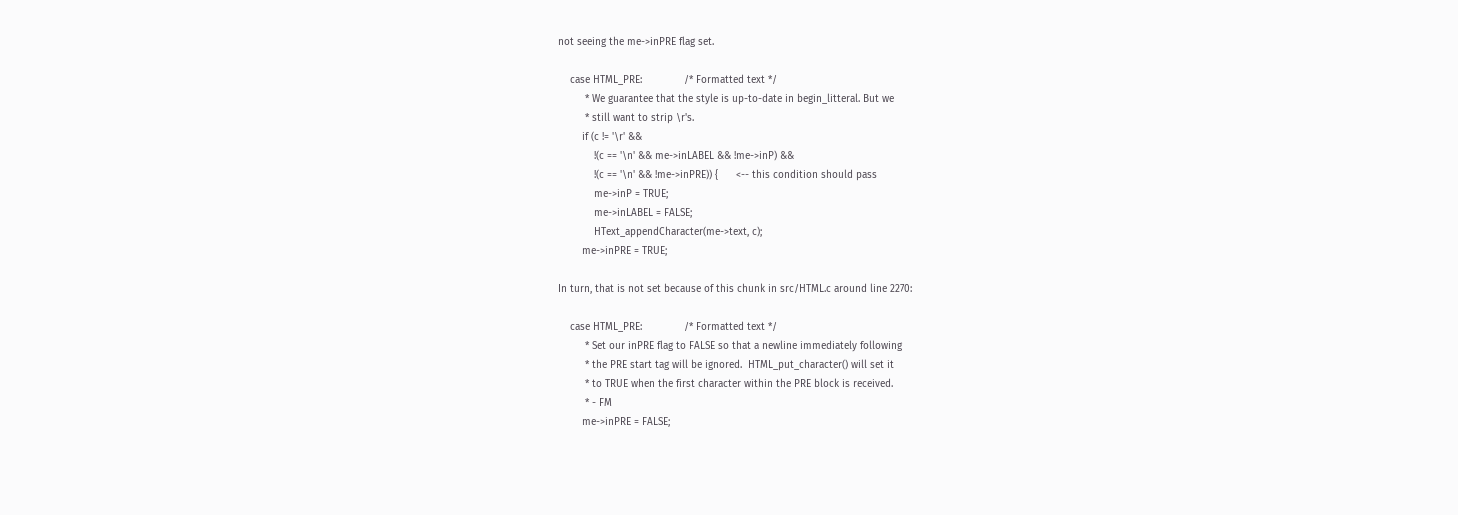not seeing the me->inPRE flag set.

    case HTML_PRE:              /* Formatted text */
         * We guarantee that the style is up-to-date in begin_litteral. But we
         * still want to strip \r's.
        if (c != '\r' &&
            !(c == '\n' && me->inLABEL && !me->inP) &&
            !(c == '\n' && !me->inPRE)) {      <-- this condition should pass
            me->inP = TRUE;
            me->inLABEL = FALSE;
            HText_appendCharacter(me->text, c);
        me->inPRE = TRUE;

In turn, that is not set because of this chunk in src/HTML.c around line 2270:

    case HTML_PRE:              /* Formatted text */
         * Set our inPRE flag to FALSE so that a newline immediately following
         * the PRE start tag will be ignored.  HTML_put_character() will set it
         * to TRUE when the first character within the PRE block is received.
         * - FM
        me->inPRE = FALSE;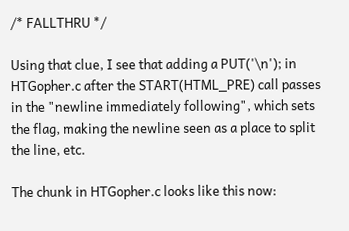/* FALLTHRU */

Using that clue, I see that adding a PUT('\n'); in HTGopher.c after the START(HTML_PRE) call passes in the "newline immediately following", which sets the flag, making the newline seen as a place to split the line, etc.

The chunk in HTGopher.c looks like this now: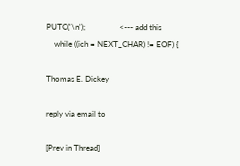PUTC('\n');                 <--- add this
    while ((ich = NEXT_CHAR) != EOF) {

Thomas E. Dickey

reply via email to

[Prev in Thread]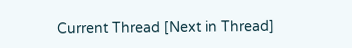Current Thread [Next in Thread]